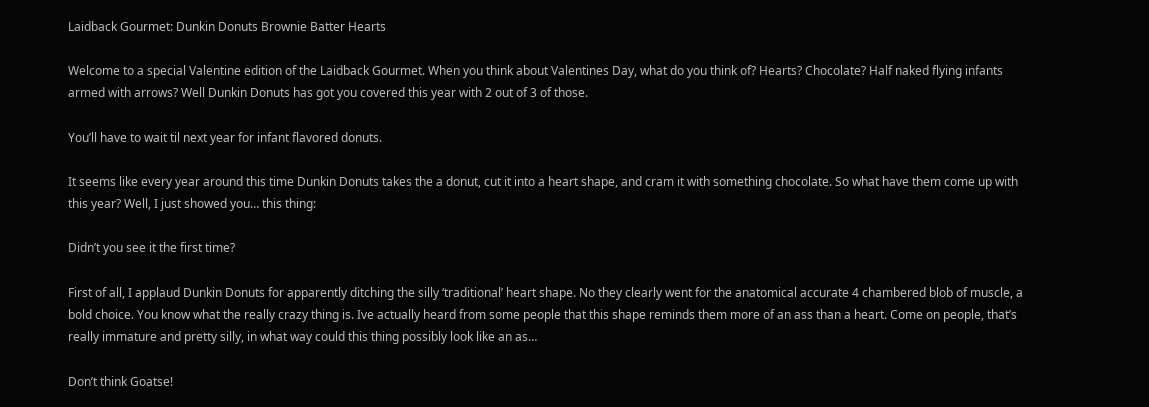Laidback Gourmet: Dunkin Donuts Brownie Batter Hearts

Welcome to a special Valentine edition of the Laidback Gourmet. When you think about Valentines Day, what do you think of? Hearts? Chocolate? Half naked flying infants armed with arrows? Well Dunkin Donuts has got you covered this year with 2 out of 3 of those.

You’ll have to wait til next year for infant flavored donuts.

It seems like every year around this time Dunkin Donuts takes the a donut, cut it into a heart shape, and cram it with something chocolate. So what have them come up with this year? Well, I just showed you… this thing:

Didn’t you see it the first time?

First of all, I applaud Dunkin Donuts for apparently ditching the silly ‘traditional’ heart shape. No they clearly went for the anatomical accurate 4 chambered blob of muscle, a bold choice. You know what the really crazy thing is. Ive actually heard from some people that this shape reminds them more of an ass than a heart. Come on people, that’s really immature and pretty silly, in what way could this thing possibly look like an as…

Don’t think Goatse!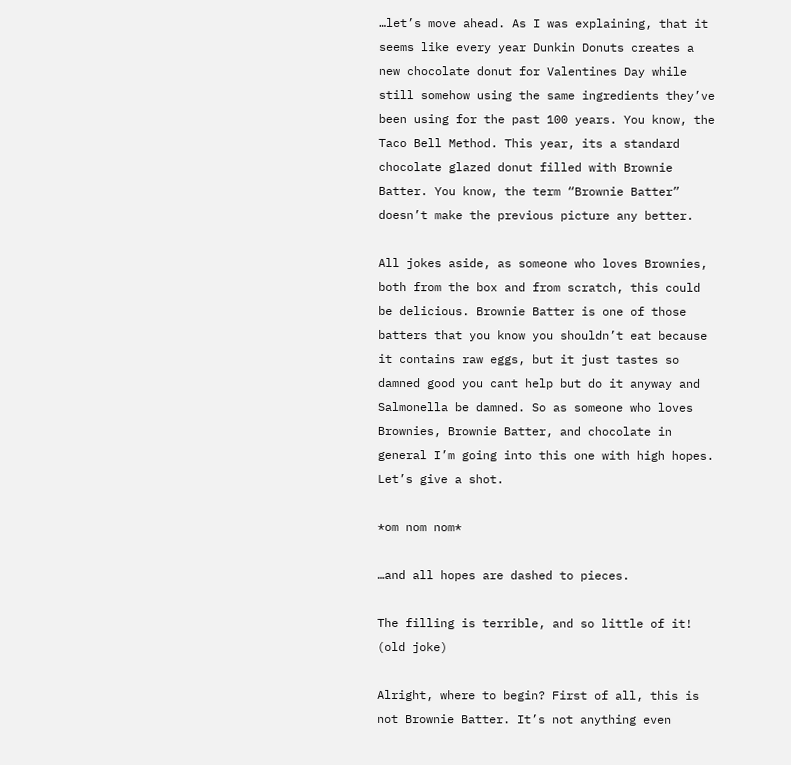…let’s move ahead. As I was explaining, that it seems like every year Dunkin Donuts creates a new chocolate donut for Valentines Day while still somehow using the same ingredients they’ve been using for the past 100 years. You know, the Taco Bell Method. This year, its a standard chocolate glazed donut filled with Brownie Batter. You know, the term “Brownie Batter” doesn’t make the previous picture any better.

All jokes aside, as someone who loves Brownies, both from the box and from scratch, this could be delicious. Brownie Batter is one of those batters that you know you shouldn’t eat because it contains raw eggs, but it just tastes so damned good you cant help but do it anyway and Salmonella be damned. So as someone who loves Brownies, Brownie Batter, and chocolate in general I’m going into this one with high hopes. Let’s give a shot.

*om nom nom*

…and all hopes are dashed to pieces.

The filling is terrible, and so little of it! (old joke)

Alright, where to begin? First of all, this is not Brownie Batter. It’s not anything even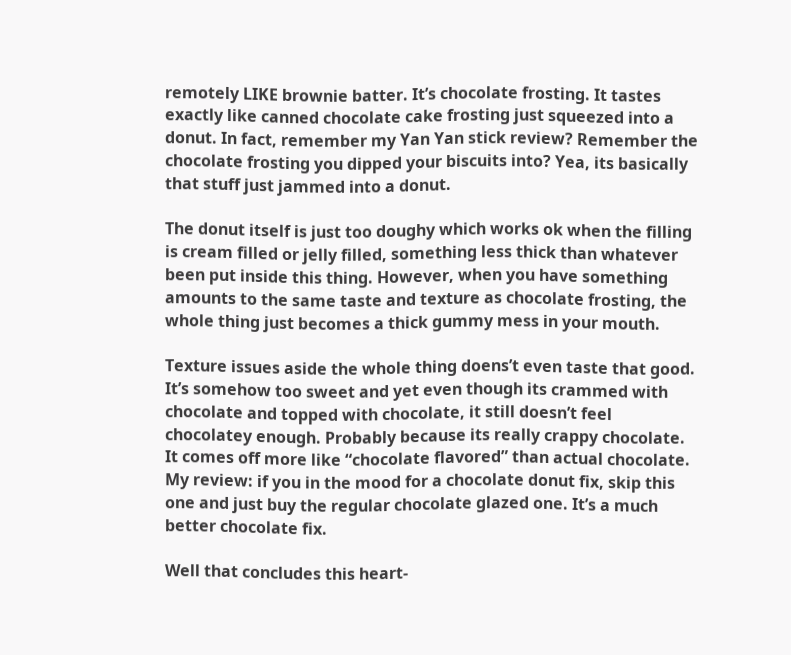remotely LIKE brownie batter. It’s chocolate frosting. It tastes exactly like canned chocolate cake frosting just squeezed into a donut. In fact, remember my Yan Yan stick review? Remember the chocolate frosting you dipped your biscuits into? Yea, its basically that stuff just jammed into a donut.

The donut itself is just too doughy which works ok when the filling is cream filled or jelly filled, something less thick than whatever been put inside this thing. However, when you have something amounts to the same taste and texture as chocolate frosting, the whole thing just becomes a thick gummy mess in your mouth.

Texture issues aside the whole thing doens’t even taste that good. It’s somehow too sweet and yet even though its crammed with chocolate and topped with chocolate, it still doesn’t feel chocolatey enough. Probably because its really crappy chocolate. It comes off more like “chocolate flavored” than actual chocolate. My review: if you in the mood for a chocolate donut fix, skip this one and just buy the regular chocolate glazed one. It’s a much better chocolate fix.

Well that concludes this heart-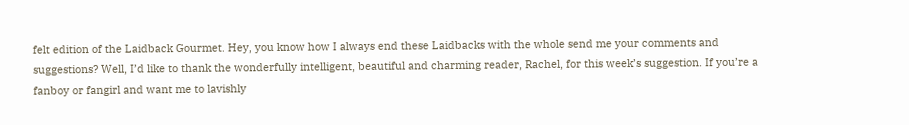felt edition of the Laidback Gourmet. Hey, you know how I always end these Laidbacks with the whole send me your comments and suggestions? Well, I’d like to thank the wonderfully intelligent, beautiful and charming reader, Rachel, for this week’s suggestion. If you’re a fanboy or fangirl and want me to lavishly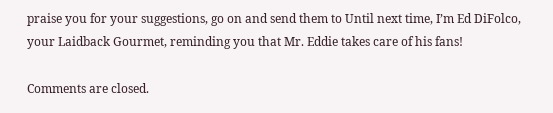praise you for your suggestions, go on and send them to Until next time, I’m Ed DiFolco, your Laidback Gourmet, reminding you that Mr. Eddie takes care of his fans!

Comments are closed.